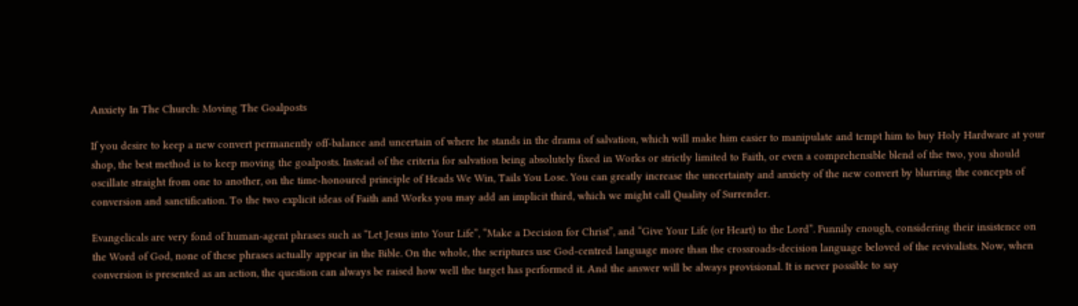Anxiety In The Church: Moving The Goalposts

If you desire to keep a new convert permanently off-balance and uncertain of where he stands in the drama of salvation, which will make him easier to manipulate and tempt him to buy Holy Hardware at your shop, the best method is to keep moving the goalposts. Instead of the criteria for salvation being absolutely fixed in Works or strictly limited to Faith, or even a comprehensible blend of the two, you should oscillate straight from one to another, on the time-honoured principle of Heads We Win, Tails You Lose. You can greatly increase the uncertainty and anxiety of the new convert by blurring the concepts of conversion and sanctification. To the two explicit ideas of Faith and Works you may add an implicit third, which we might call Quality of Surrender.

Evangelicals are very fond of human-agent phrases such as “Let Jesus into Your Life”, “Make a Decision for Christ”, and “Give Your Life (or Heart) to the Lord”. Funnily enough, considering their insistence on the Word of God, none of these phrases actually appear in the Bible. On the whole, the scriptures use God-centred language more than the crossroads-decision language beloved of the revivalists. Now, when conversion is presented as an action, the question can always be raised how well the target has performed it. And the answer will be always provisional. It is never possible to say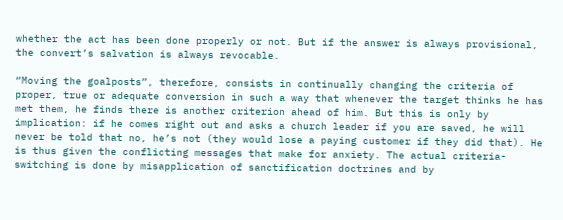whether the act has been done properly or not. But if the answer is always provisional, the convert’s salvation is always revocable.

“Moving the goalposts”, therefore, consists in continually changing the criteria of proper, true or adequate conversion in such a way that whenever the target thinks he has met them, he finds there is another criterion ahead of him. But this is only by implication: if he comes right out and asks a church leader if you are saved, he will never be told that no, he’s not (they would lose a paying customer if they did that). He is thus given the conflicting messages that make for anxiety. The actual criteria-switching is done by misapplication of sanctification doctrines and by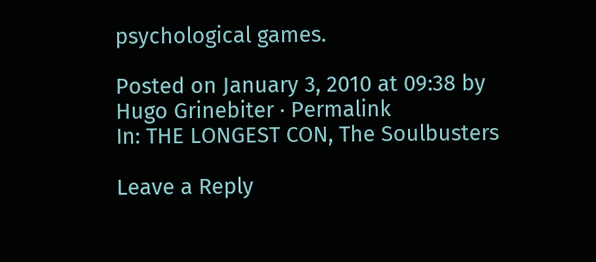psychological games.

Posted on January 3, 2010 at 09:38 by Hugo Grinebiter · Permalink
In: THE LONGEST CON, The Soulbusters

Leave a Reply